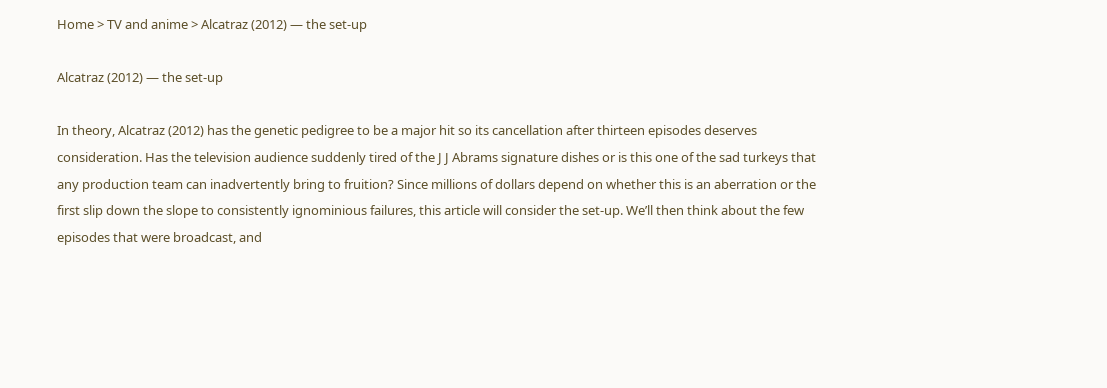Home > TV and anime > Alcatraz (2012) — the set-up

Alcatraz (2012) — the set-up

In theory, Alcatraz (2012) has the genetic pedigree to be a major hit so its cancellation after thirteen episodes deserves consideration. Has the television audience suddenly tired of the J J Abrams signature dishes or is this one of the sad turkeys that any production team can inadvertently bring to fruition? Since millions of dollars depend on whether this is an aberration or the first slip down the slope to consistently ignominious failures, this article will consider the set-up. We’ll then think about the few episodes that were broadcast, and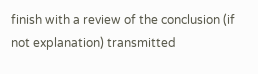finish with a review of the conclusion (if not explanation) transmitted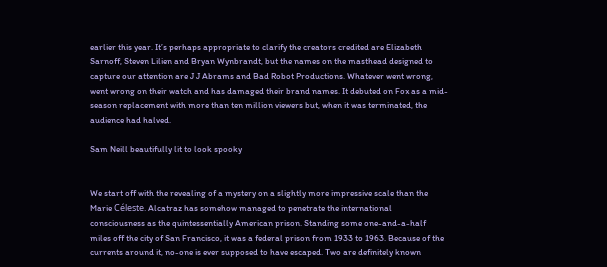earlier this year. It’s perhaps appropriate to clarify the creators credited are Elizabeth Sarnoff, Steven Lilien and Bryan Wynbrandt, but the names on the masthead designed to capture our attention are J J Abrams and Bad Robot Productions. Whatever went wrong, went wrong on their watch and has damaged their brand names. It debuted on Fox as a mid-season replacement with more than ten million viewers but, when it was terminated, the audience had halved.

Sam Neill beautifully lit to look spooky


We start off with the revealing of a mystery on a slightly more impressive scale than the Marie Céleste. Alcatraz has somehow managed to penetrate the international consciousness as the quintessentially American prison. Standing some one-and-a-half miles off the city of San Francisco, it was a federal prison from 1933 to 1963. Because of the currents around it, no-one is ever supposed to have escaped. Two are definitely known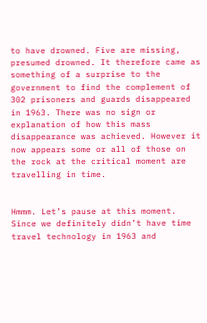to have drowned. Five are missing, presumed drowned. It therefore came as something of a surprise to the government to find the complement of 302 prisoners and guards disappeared in 1963. There was no sign or explanation of how this mass disappearance was achieved. However it now appears some or all of those on the rock at the critical moment are travelling in time.


Hmmm. Let’s pause at this moment. Since we definitely didn’t have time travel technology in 1963 and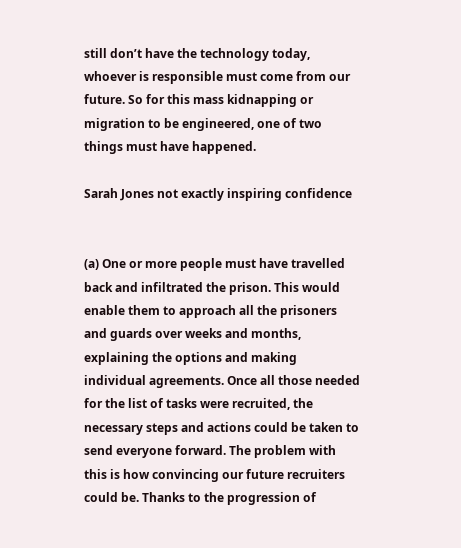still don’t have the technology today, whoever is responsible must come from our future. So for this mass kidnapping or migration to be engineered, one of two things must have happened.

Sarah Jones not exactly inspiring confidence


(a) One or more people must have travelled back and infiltrated the prison. This would enable them to approach all the prisoners and guards over weeks and months, explaining the options and making individual agreements. Once all those needed for the list of tasks were recruited, the necessary steps and actions could be taken to send everyone forward. The problem with this is how convincing our future recruiters could be. Thanks to the progression of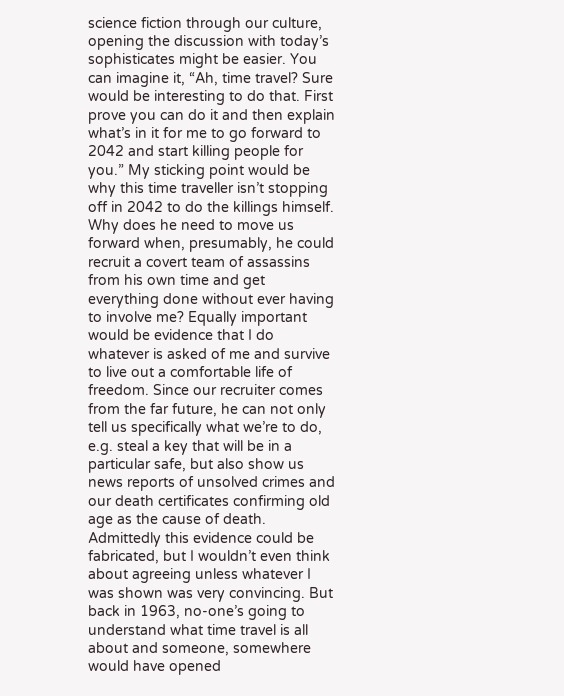science fiction through our culture, opening the discussion with today’s sophisticates might be easier. You can imagine it, “Ah, time travel? Sure would be interesting to do that. First prove you can do it and then explain what’s in it for me to go forward to 2042 and start killing people for you.” My sticking point would be why this time traveller isn’t stopping off in 2042 to do the killings himself. Why does he need to move us forward when, presumably, he could recruit a covert team of assassins from his own time and get everything done without ever having to involve me? Equally important would be evidence that I do whatever is asked of me and survive to live out a comfortable life of freedom. Since our recruiter comes from the far future, he can not only tell us specifically what we’re to do, e.g. steal a key that will be in a particular safe, but also show us news reports of unsolved crimes and our death certificates confirming old age as the cause of death. Admittedly this evidence could be fabricated, but I wouldn’t even think about agreeing unless whatever I was shown was very convincing. But back in 1963, no-one’s going to understand what time travel is all about and someone, somewhere would have opened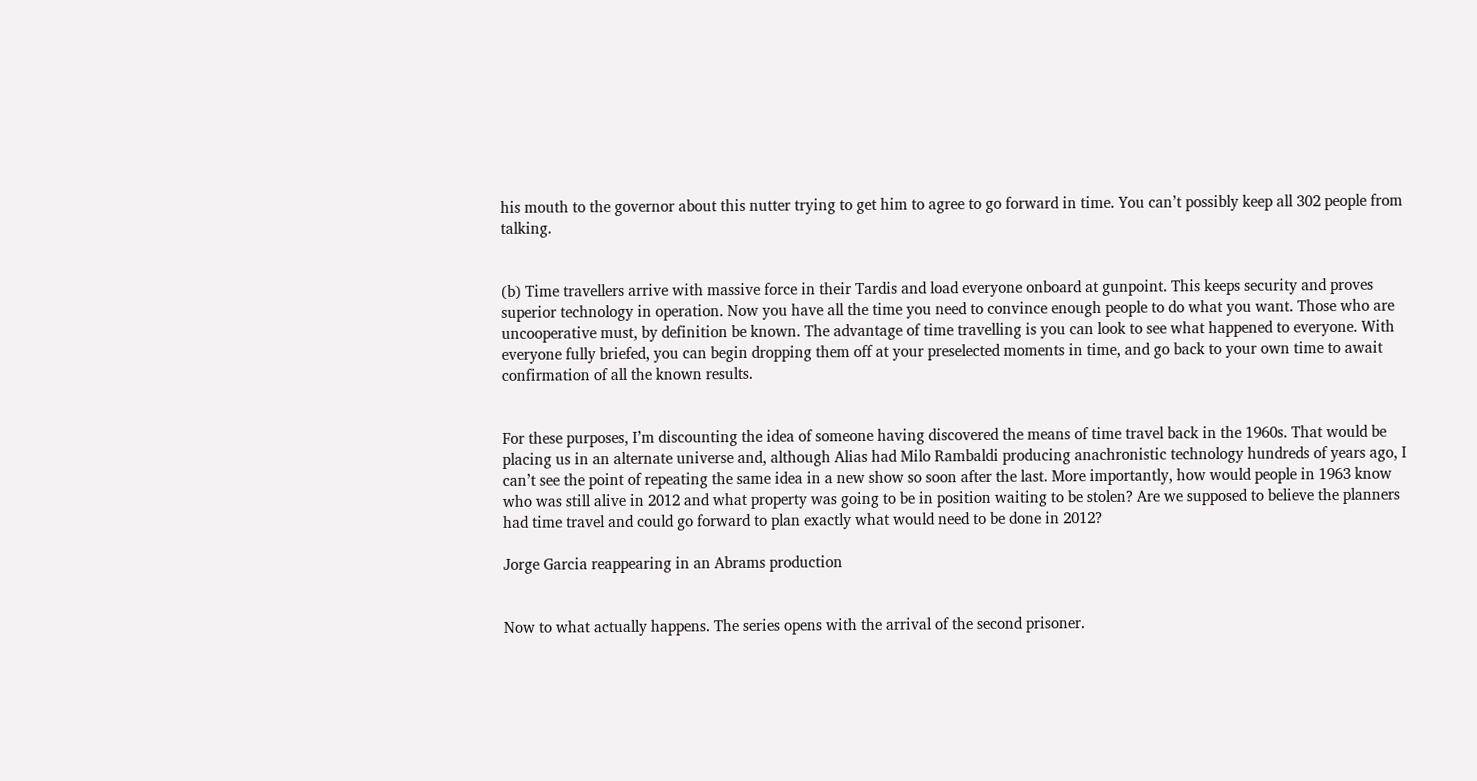his mouth to the governor about this nutter trying to get him to agree to go forward in time. You can’t possibly keep all 302 people from talking.


(b) Time travellers arrive with massive force in their Tardis and load everyone onboard at gunpoint. This keeps security and proves superior technology in operation. Now you have all the time you need to convince enough people to do what you want. Those who are uncooperative must, by definition be known. The advantage of time travelling is you can look to see what happened to everyone. With everyone fully briefed, you can begin dropping them off at your preselected moments in time, and go back to your own time to await confirmation of all the known results.


For these purposes, I’m discounting the idea of someone having discovered the means of time travel back in the 1960s. That would be placing us in an alternate universe and, although Alias had Milo Rambaldi producing anachronistic technology hundreds of years ago, I can’t see the point of repeating the same idea in a new show so soon after the last. More importantly, how would people in 1963 know who was still alive in 2012 and what property was going to be in position waiting to be stolen? Are we supposed to believe the planners had time travel and could go forward to plan exactly what would need to be done in 2012?

Jorge Garcia reappearing in an Abrams production


Now to what actually happens. The series opens with the arrival of the second prisoner.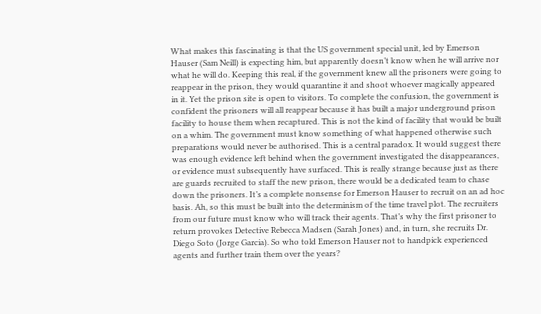What makes this fascinating is that the US government special unit, led by Emerson Hauser (Sam Neill) is expecting him, but apparently doesn’t know when he will arrive nor what he will do. Keeping this real, if the government knew all the prisoners were going to reappear in the prison, they would quarantine it and shoot whoever magically appeared in it. Yet the prison site is open to visitors. To complete the confusion, the government is confident the prisoners will all reappear because it has built a major underground prison facility to house them when recaptured. This is not the kind of facility that would be built on a whim. The government must know something of what happened otherwise such preparations would never be authorised. This is a central paradox. It would suggest there was enough evidence left behind when the government investigated the disappearances, or evidence must subsequently have surfaced. This is really strange because just as there are guards recruited to staff the new prison, there would be a dedicated team to chase down the prisoners. It’s a complete nonsense for Emerson Hauser to recruit on an ad hoc basis. Ah, so this must be built into the determinism of the time travel plot. The recruiters from our future must know who will track their agents. That’s why the first prisoner to return provokes Detective Rebecca Madsen (Sarah Jones) and, in turn, she recruits Dr. Diego Soto (Jorge Garcia). So who told Emerson Hauser not to handpick experienced agents and further train them over the years?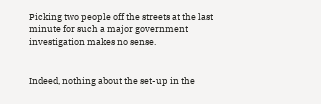Picking two people off the streets at the last minute for such a major government investigation makes no sense.


Indeed, nothing about the set-up in the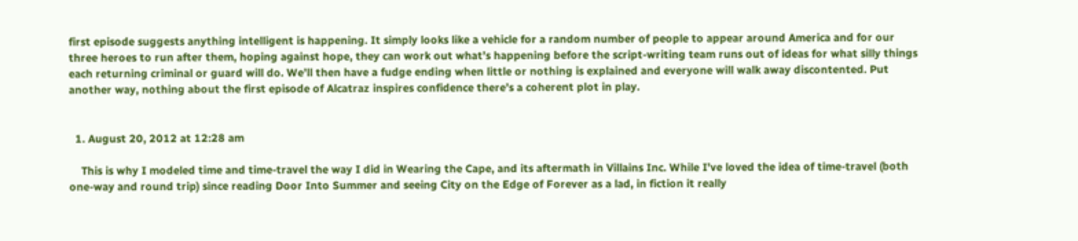first episode suggests anything intelligent is happening. It simply looks like a vehicle for a random number of people to appear around America and for our three heroes to run after them, hoping against hope, they can work out what’s happening before the script-writing team runs out of ideas for what silly things each returning criminal or guard will do. We’ll then have a fudge ending when little or nothing is explained and everyone will walk away discontented. Put another way, nothing about the first episode of Alcatraz inspires confidence there’s a coherent plot in play.


  1. August 20, 2012 at 12:28 am

    This is why I modeled time and time-travel the way I did in Wearing the Cape, and its aftermath in Villains Inc. While I’ve loved the idea of time-travel (both one-way and round trip) since reading Door Into Summer and seeing City on the Edge of Forever as a lad, in fiction it really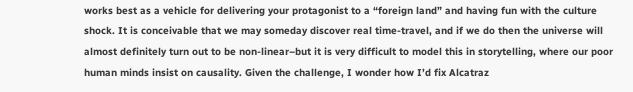works best as a vehicle for delivering your protagonist to a “foreign land” and having fun with the culture shock. It is conceivable that we may someday discover real time-travel, and if we do then the universe will almost definitely turn out to be non-linear–but it is very difficult to model this in storytelling, where our poor human minds insist on causality. Given the challenge, I wonder how I’d fix Alcatraz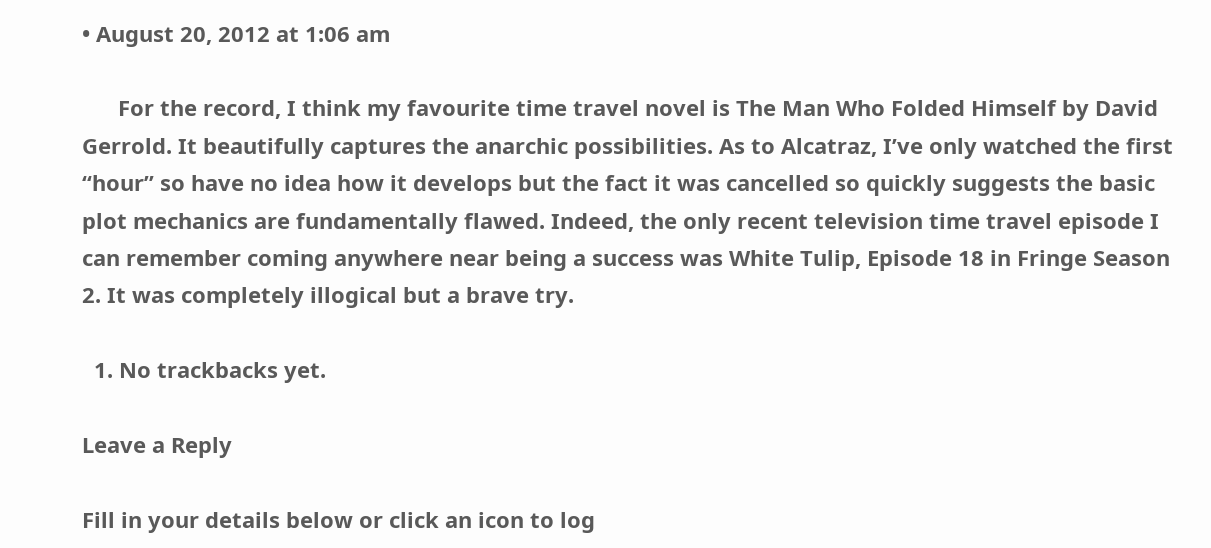• August 20, 2012 at 1:06 am

      For the record, I think my favourite time travel novel is The Man Who Folded Himself by David Gerrold. It beautifully captures the anarchic possibilities. As to Alcatraz, I’ve only watched the first “hour” so have no idea how it develops but the fact it was cancelled so quickly suggests the basic plot mechanics are fundamentally flawed. Indeed, the only recent television time travel episode I can remember coming anywhere near being a success was White Tulip, Episode 18 in Fringe Season 2. It was completely illogical but a brave try.

  1. No trackbacks yet.

Leave a Reply

Fill in your details below or click an icon to log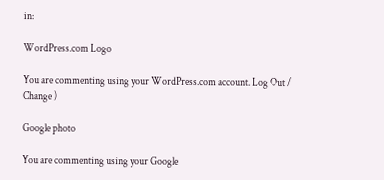in:

WordPress.com Logo

You are commenting using your WordPress.com account. Log Out /  Change )

Google photo

You are commenting using your Google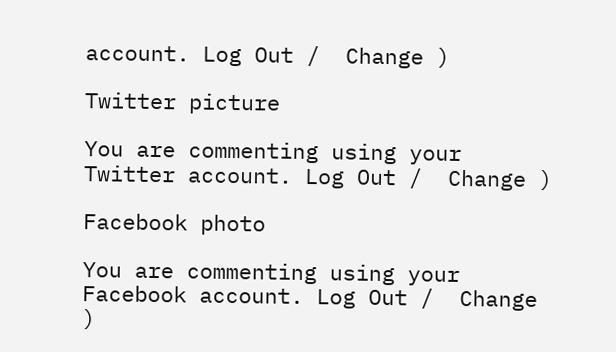account. Log Out /  Change )

Twitter picture

You are commenting using your Twitter account. Log Out /  Change )

Facebook photo

You are commenting using your Facebook account. Log Out /  Change )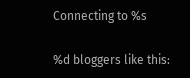Connecting to %s

%d bloggers like this: